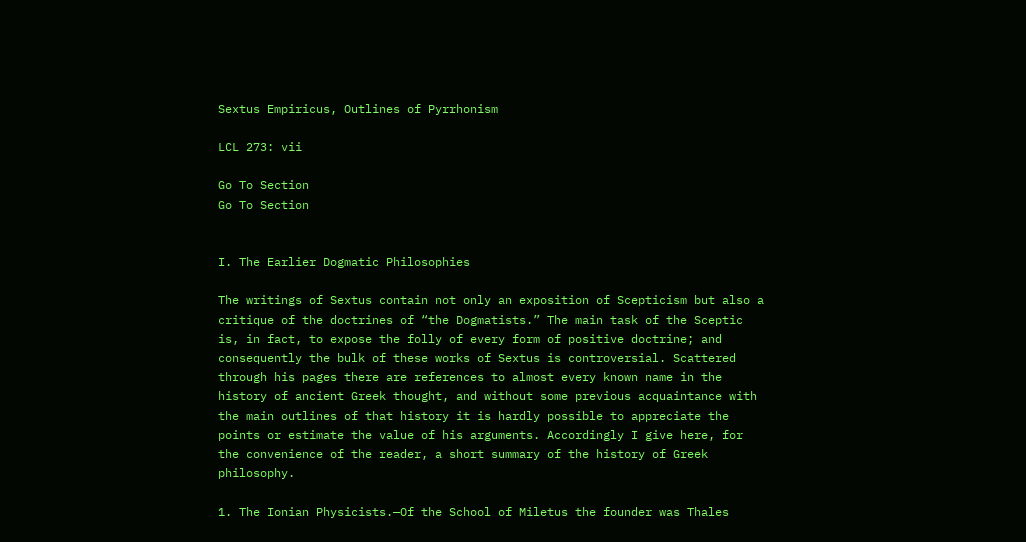Sextus Empiricus, Outlines of Pyrrhonism

LCL 273: vii

Go To Section
Go To Section


I. The Earlier Dogmatic Philosophies

The writings of Sextus contain not only an exposition of Scepticism but also a critique of the doctrines of “the Dogmatists.” The main task of the Sceptic is, in fact, to expose the folly of every form of positive doctrine; and consequently the bulk of these works of Sextus is controversial. Scattered through his pages there are references to almost every known name in the history of ancient Greek thought, and without some previous acquaintance with the main outlines of that history it is hardly possible to appreciate the points or estimate the value of his arguments. Accordingly I give here, for the convenience of the reader, a short summary of the history of Greek philosophy.

1. The Ionian Physicists.—Of the School of Miletus the founder was Thales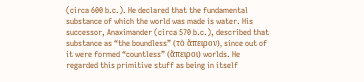(circa 600 b.c.). He declared that the fundamental substance of which the world was made is water. His successor, Anaximander (circa 570 b.c.), described that substance as “the boundless” (τὸ ἄπειρον), since out of it were formed “countless” (ἄπειροι) worlds. He regarded this primitive stuff as being in itself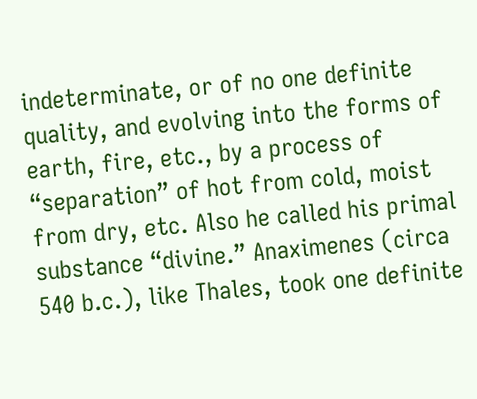indeterminate, or of no one definite quality, and evolving into the forms of earth, fire, etc., by a process of “separation” of hot from cold, moist from dry, etc. Also he called his primal substance “divine.” Anaximenes (circa 540 b.c.), like Thales, took one definite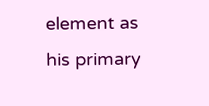element as his primary